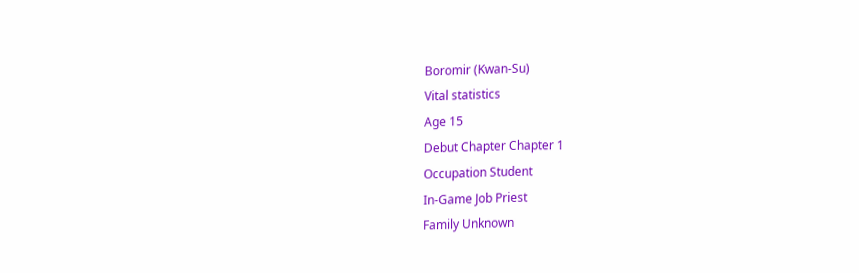Boromir (Kwan-Su)
Vital statistics
Age 15
Debut Chapter Chapter 1
Occupation Student
In-Game Job Priest
Family Unknown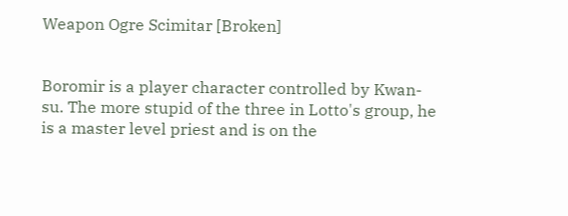Weapon Ogre Scimitar [Broken]


Boromir is a player character controlled by Kwan-su. The more stupid of the three in Lotto's group, he is a master level priest and is on the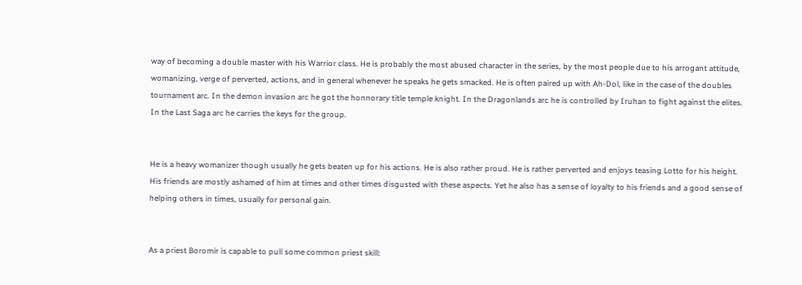way of becoming a double master with his Warrior class. He is probably the most abused character in the series, by the most people due to his arrogant attitude, womanizing, verge of perverted, actions, and in general whenever he speaks he gets smacked. He is often paired up with Ah-Dol, like in the case of the doubles tournament arc. In the demon invasion arc he got the honnorary title temple knight. In the Dragonlands arc he is controlled by Iruhan to fight against the elites. In the Last Saga arc he carries the keys for the group.


He is a heavy womanizer though usually he gets beaten up for his actions. He is also rather proud. He is rather perverted and enjoys teasing Lotto for his height. His friends are mostly ashamed of him at times and other times disgusted with these aspects. Yet he also has a sense of loyalty to his friends and a good sense of helping others in times, usually for personal gain.


As a priest Boromir is capable to pull some common priest skill: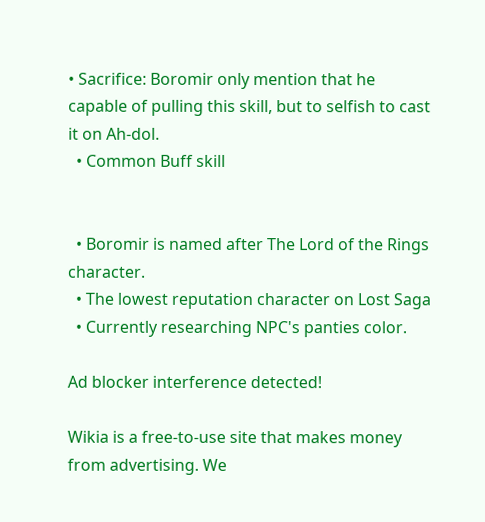• Sacrifice: Boromir only mention that he capable of pulling this skill, but to selfish to cast it on Ah-dol.
  • Common Buff skill


  • Boromir is named after The Lord of the Rings character.
  • The lowest reputation character on Lost Saga
  • Currently researching NPC's panties color.

Ad blocker interference detected!

Wikia is a free-to-use site that makes money from advertising. We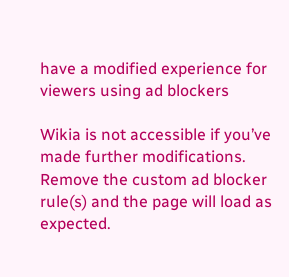have a modified experience for viewers using ad blockers

Wikia is not accessible if you’ve made further modifications. Remove the custom ad blocker rule(s) and the page will load as expected.